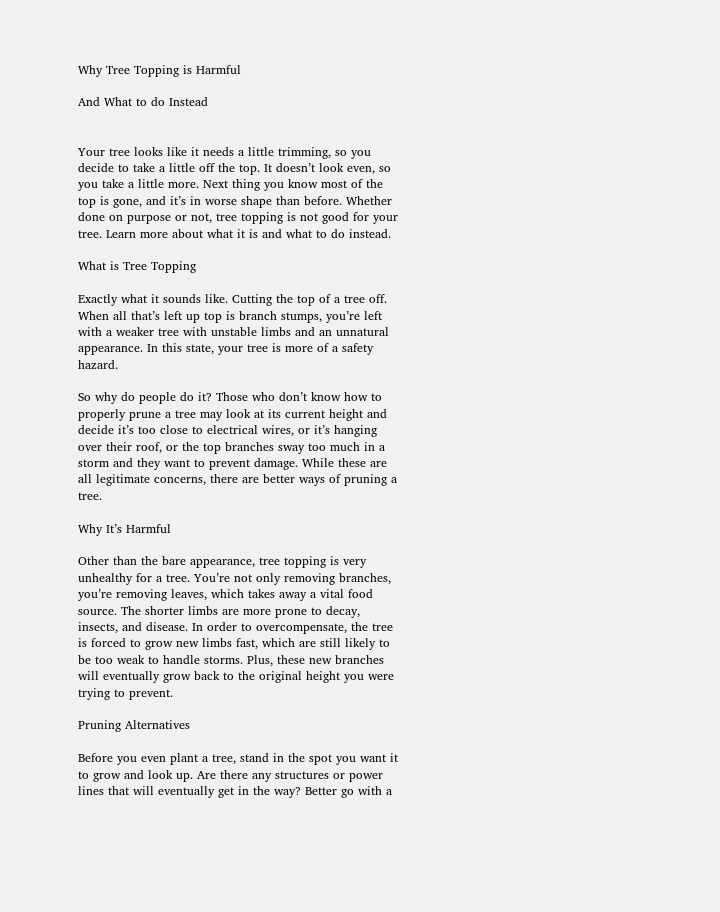Why Tree Topping is Harmful

And What to do Instead


Your tree looks like it needs a little trimming, so you decide to take a little off the top. It doesn’t look even, so you take a little more. Next thing you know most of the top is gone, and it’s in worse shape than before. Whether done on purpose or not, tree topping is not good for your tree. Learn more about what it is and what to do instead.

What is Tree Topping

Exactly what it sounds like. Cutting the top of a tree off. When all that’s left up top is branch stumps, you’re left with a weaker tree with unstable limbs and an unnatural appearance. In this state, your tree is more of a safety hazard.

So why do people do it? Those who don’t know how to properly prune a tree may look at its current height and decide it’s too close to electrical wires, or it’s hanging over their roof, or the top branches sway too much in a storm and they want to prevent damage. While these are all legitimate concerns, there are better ways of pruning a tree.

Why It’s Harmful

Other than the bare appearance, tree topping is very unhealthy for a tree. You’re not only removing branches, you’re removing leaves, which takes away a vital food source. The shorter limbs are more prone to decay, insects, and disease. In order to overcompensate, the tree is forced to grow new limbs fast, which are still likely to be too weak to handle storms. Plus, these new branches will eventually grow back to the original height you were trying to prevent.

Pruning Alternatives

Before you even plant a tree, stand in the spot you want it to grow and look up. Are there any structures or power lines that will eventually get in the way? Better go with a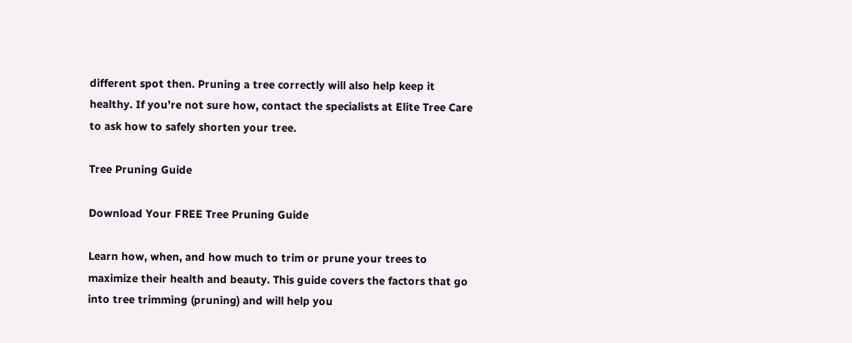different spot then. Pruning a tree correctly will also help keep it healthy. If you’re not sure how, contact the specialists at Elite Tree Care to ask how to safely shorten your tree.

Tree Pruning Guide

Download Your FREE Tree Pruning Guide

Learn how, when, and how much to trim or prune your trees to maximize their health and beauty. This guide covers the factors that go into tree trimming (pruning) and will help you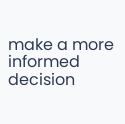make a more informed decision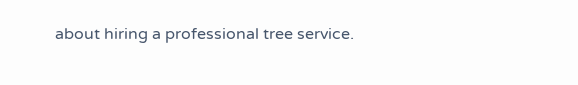about hiring a professional tree service.